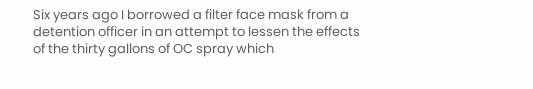Six years ago I borrowed a filter face mask from a detention officer in an attempt to lessen the effects of the thirty gallons of OC spray which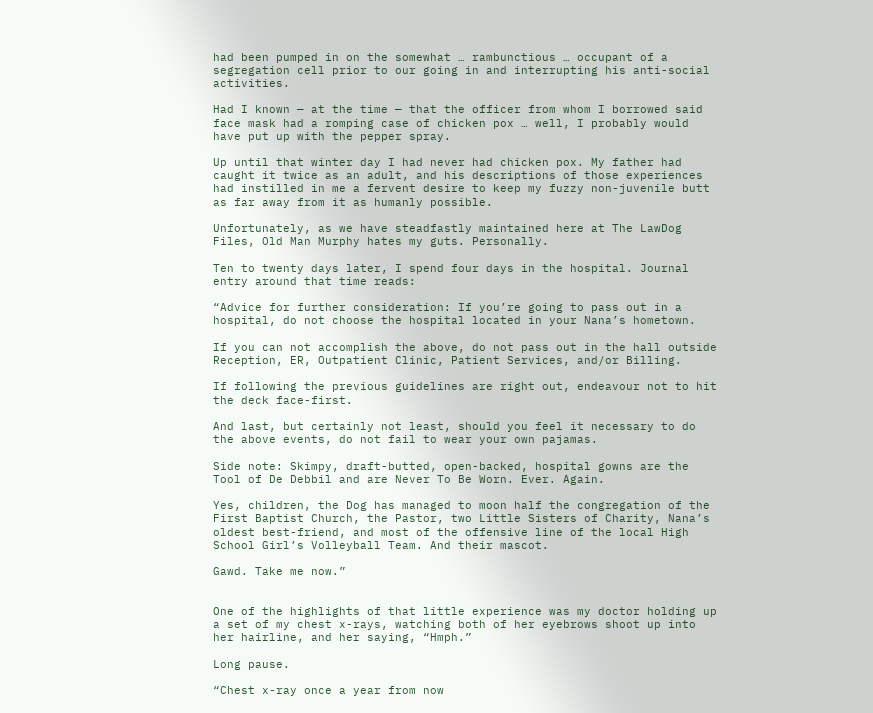had been pumped in on the somewhat … rambunctious … occupant of a segregation cell prior to our going in and interrupting his anti-social activities.

Had I known — at the time — that the officer from whom I borrowed said face mask had a romping case of chicken pox … well, I probably would have put up with the pepper spray.

Up until that winter day I had never had chicken pox. My father had caught it twice as an adult, and his descriptions of those experiences had instilled in me a fervent desire to keep my fuzzy non-juvenile butt as far away from it as humanly possible.

Unfortunately, as we have steadfastly maintained here at The LawDog Files, Old Man Murphy hates my guts. Personally.

Ten to twenty days later, I spend four days in the hospital. Journal entry around that time reads:

“Advice for further consideration: If you’re going to pass out in a hospital, do not choose the hospital located in your Nana’s hometown.

If you can not accomplish the above, do not pass out in the hall outside Reception, ER, Outpatient Clinic, Patient Services, and/or Billing.

If following the previous guidelines are right out, endeavour not to hit the deck face-first.

And last, but certainly not least, should you feel it necessary to do the above events, do not fail to wear your own pajamas.

Side note: Skimpy, draft-butted, open-backed, hospital gowns are the Tool of De Debbil and are Never To Be Worn. Ever. Again.

Yes, children, the Dog has managed to moon half the congregation of the First Baptist Church, the Pastor, two Little Sisters of Charity, Nana’s oldest best-friend, and most of the offensive line of the local High School Girl’s Volleyball Team. And their mascot.

Gawd. Take me now.”


One of the highlights of that little experience was my doctor holding up a set of my chest x-rays, watching both of her eyebrows shoot up into her hairline, and her saying, “Hmph.”

Long pause.

“Chest x-ray once a year from now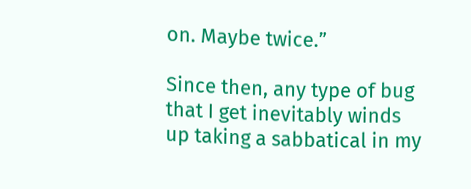on. Maybe twice.”

Since then, any type of bug that I get inevitably winds up taking a sabbatical in my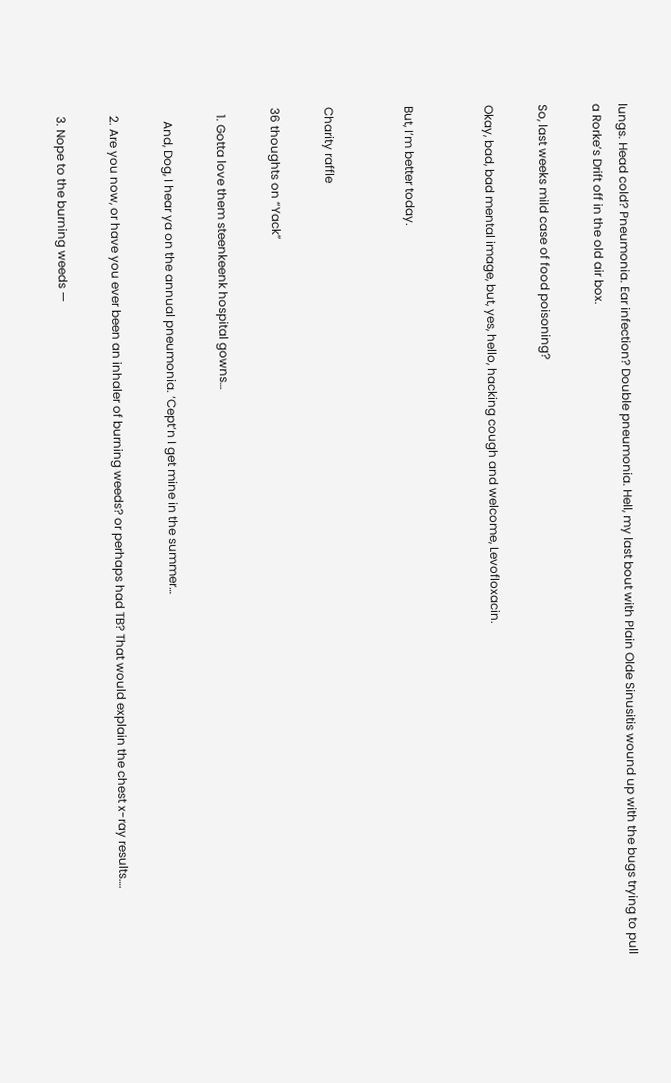lungs. Head cold? Pneumonia. Ear infection? Double pneumonia. Hell, my last bout with Plain Olde Sinusitis wound up with the bugs trying to pull a Rorke’s Drift off in the old air box.

So, last weeks mild case of food poisoning?

Okay, bad, bad mental image, but, yes, hello, hacking cough and welcome, Levofloxacin.


But, I’m better today.


Charity raffle

36 thoughts on “Yack”

  1. Gotta love them steenkeenk hospital gowns…

    And, Dog, I hear ya on the annual pneumonia. ‘Cept’n I get mine in the summer…

  2. Are you now, or have you ever been an inhaler of burning weeds? or perhaps had TB? That would explain the chest x-ray results….

  3. Nope to the burning weeds —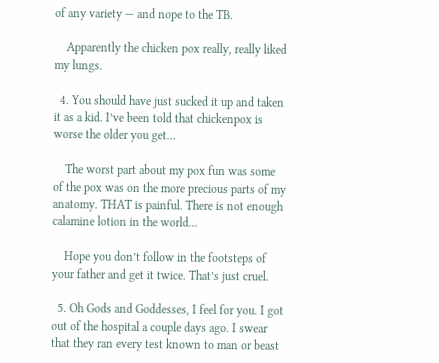of any variety — and nope to the TB.

    Apparently the chicken pox really, really liked my lungs.

  4. You should have just sucked it up and taken it as a kid. I’ve been told that chickenpox is worse the older you get…

    The worst part about my pox fun was some of the pox was on the more precious parts of my anatomy. THAT is painful. There is not enough calamine lotion in the world…

    Hope you don’t follow in the footsteps of your father and get it twice. That’s just cruel.

  5. Oh Gods and Goddesses, I feel for you. I got out of the hospital a couple days ago. I swear that they ran every test known to man or beast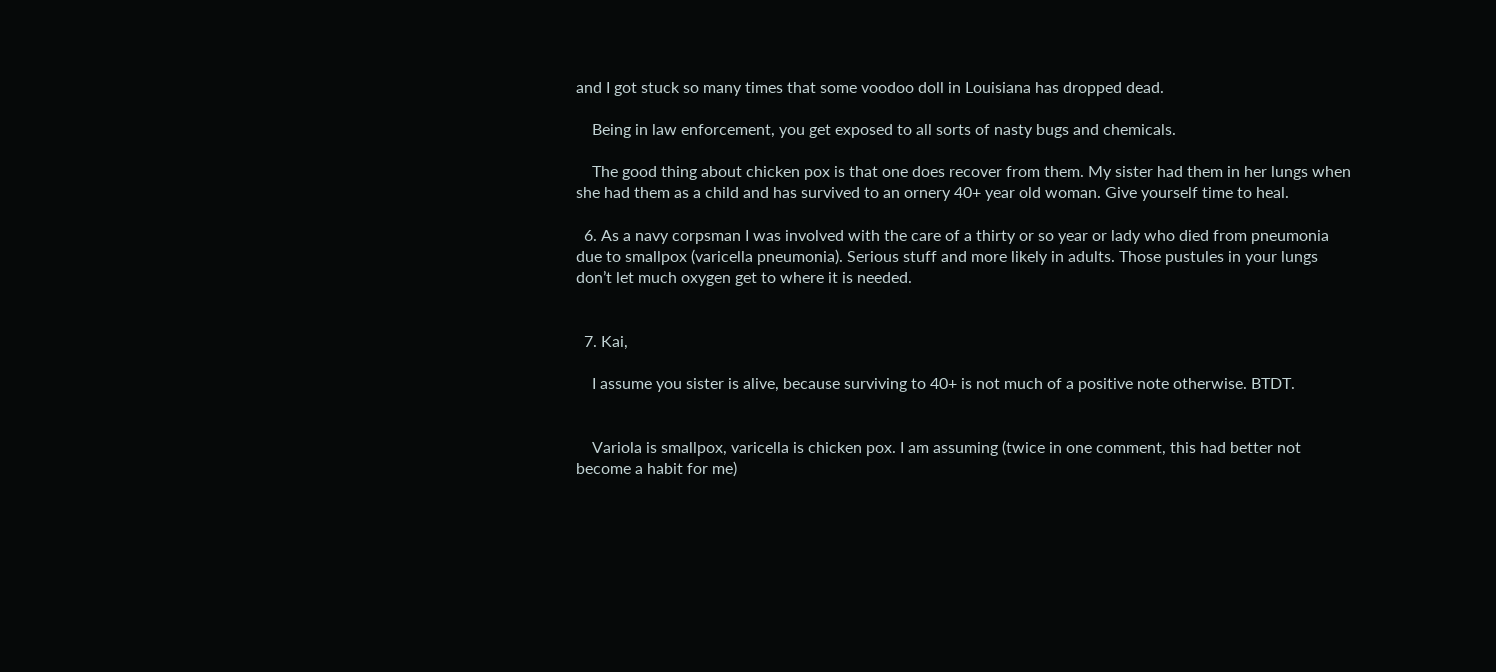and I got stuck so many times that some voodoo doll in Louisiana has dropped dead.

    Being in law enforcement, you get exposed to all sorts of nasty bugs and chemicals.

    The good thing about chicken pox is that one does recover from them. My sister had them in her lungs when she had them as a child and has survived to an ornery 40+ year old woman. Give yourself time to heal.

  6. As a navy corpsman I was involved with the care of a thirty or so year or lady who died from pneumonia due to smallpox (varicella pneumonia). Serious stuff and more likely in adults. Those pustules in your lungs don’t let much oxygen get to where it is needed.


  7. Kai,

    I assume you sister is alive, because surviving to 40+ is not much of a positive note otherwise. BTDT.


    Variola is smallpox, varicella is chicken pox. I am assuming (twice in one comment, this had better not become a habit for me)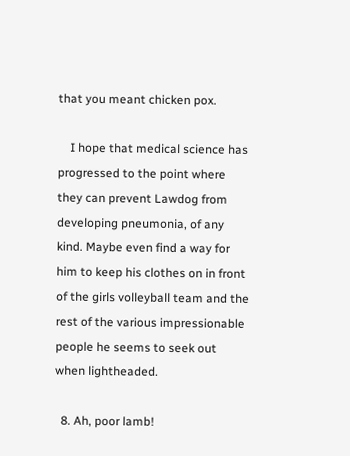that you meant chicken pox.

    I hope that medical science has progressed to the point where they can prevent Lawdog from developing pneumonia, of any kind. Maybe even find a way for him to keep his clothes on in front of the girls volleyball team and the rest of the various impressionable people he seems to seek out when lightheaded.

  8. Ah, poor lamb!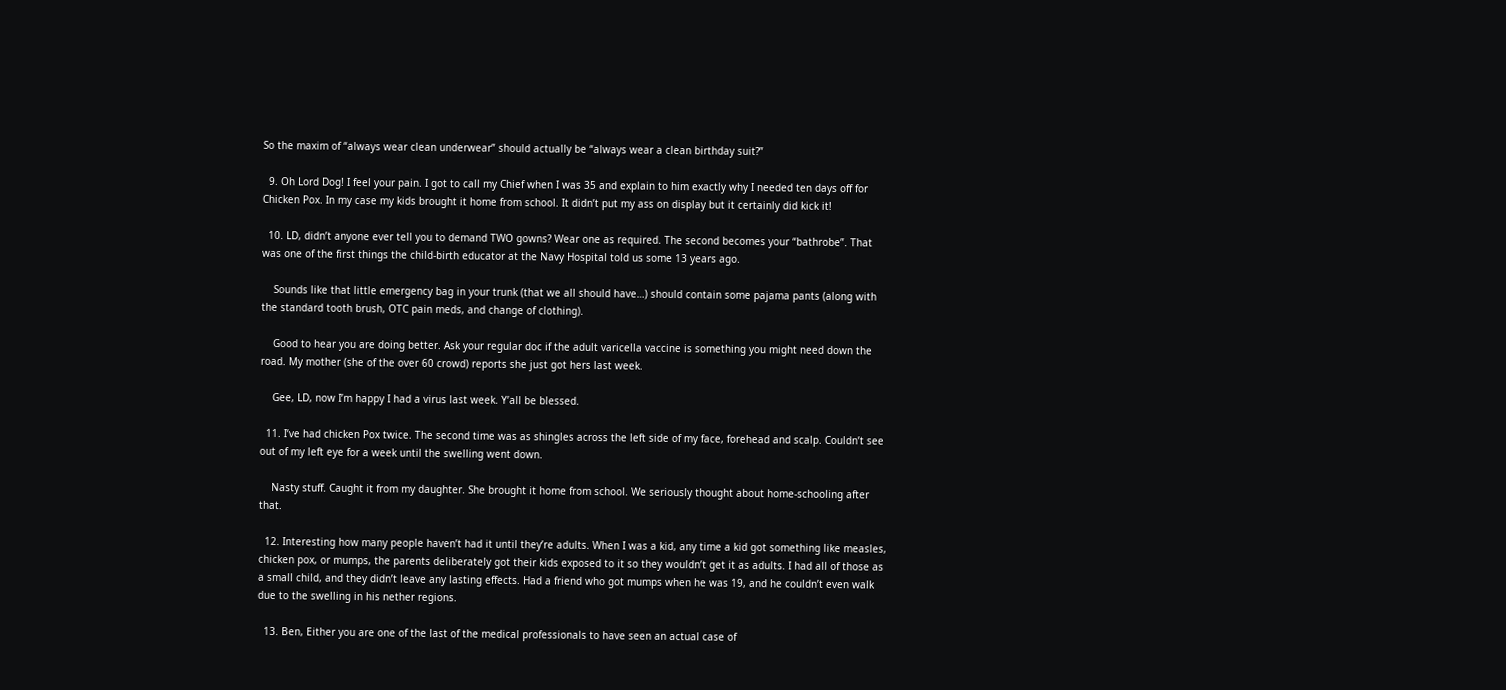So the maxim of “always wear clean underwear” should actually be “always wear a clean birthday suit?”

  9. Oh Lord Dog! I feel your pain. I got to call my Chief when I was 35 and explain to him exactly why I needed ten days off for Chicken Pox. In my case my kids brought it home from school. It didn’t put my ass on display but it certainly did kick it!

  10. LD, didn’t anyone ever tell you to demand TWO gowns? Wear one as required. The second becomes your “bathrobe”. That was one of the first things the child-birth educator at the Navy Hospital told us some 13 years ago.

    Sounds like that little emergency bag in your trunk (that we all should have…) should contain some pajama pants (along with the standard tooth brush, OTC pain meds, and change of clothing).

    Good to hear you are doing better. Ask your regular doc if the adult varicella vaccine is something you might need down the road. My mother (she of the over 60 crowd) reports she just got hers last week.

    Gee, LD, now I’m happy I had a virus last week. Y’all be blessed.

  11. I’ve had chicken Pox twice. The second time was as shingles across the left side of my face, forehead and scalp. Couldn’t see out of my left eye for a week until the swelling went down.

    Nasty stuff. Caught it from my daughter. She brought it home from school. We seriously thought about home-schooling after that.

  12. Interesting how many people haven’t had it until they’re adults. When I was a kid, any time a kid got something like measles, chicken pox, or mumps, the parents deliberately got their kids exposed to it so they wouldn’t get it as adults. I had all of those as a small child, and they didn’t leave any lasting effects. Had a friend who got mumps when he was 19, and he couldn’t even walk due to the swelling in his nether regions.

  13. Ben, Either you are one of the last of the medical professionals to have seen an actual case of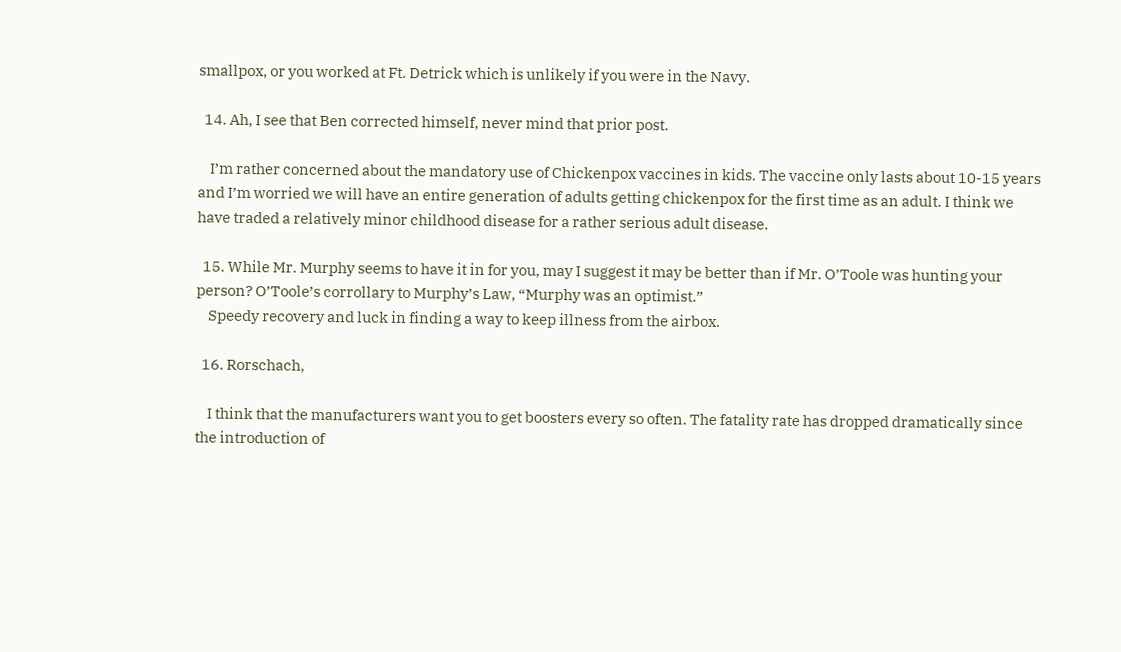smallpox, or you worked at Ft. Detrick which is unlikely if you were in the Navy.

  14. Ah, I see that Ben corrected himself, never mind that prior post.

    I’m rather concerned about the mandatory use of Chickenpox vaccines in kids. The vaccine only lasts about 10-15 years and I’m worried we will have an entire generation of adults getting chickenpox for the first time as an adult. I think we have traded a relatively minor childhood disease for a rather serious adult disease.

  15. While Mr. Murphy seems to have it in for you, may I suggest it may be better than if Mr. O’Toole was hunting your person? O’Toole’s corrollary to Murphy’s Law, “Murphy was an optimist.”
    Speedy recovery and luck in finding a way to keep illness from the airbox.

  16. Rorschach,

    I think that the manufacturers want you to get boosters every so often. The fatality rate has dropped dramatically since the introduction of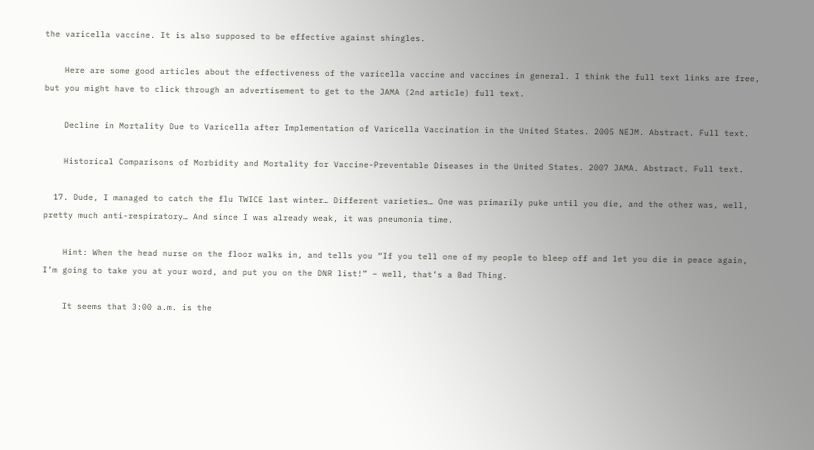the varicella vaccine. It is also supposed to be effective against shingles.

    Here are some good articles about the effectiveness of the varicella vaccine and vaccines in general. I think the full text links are free, but you might have to click through an advertisement to get to the JAMA (2nd article) full text.

    Decline in Mortality Due to Varicella after Implementation of Varicella Vaccination in the United States. 2005 NEJM. Abstract. Full text.

    Historical Comparisons of Morbidity and Mortality for Vaccine-Preventable Diseases in the United States. 2007 JAMA. Abstract. Full text.

  17. Dude, I managed to catch the flu TWICE last winter… Different varieties… One was primarily puke until you die, and the other was, well, pretty much anti-respiratory… And since I was already weak, it was pneumonia time.

    Hint: When the head nurse on the floor walks in, and tells you “If you tell one of my people to bleep off and let you die in peace again, I’m going to take you at your word, and put you on the DNR list!” – well, that’s a Bad Thing.

    It seems that 3:00 a.m. is the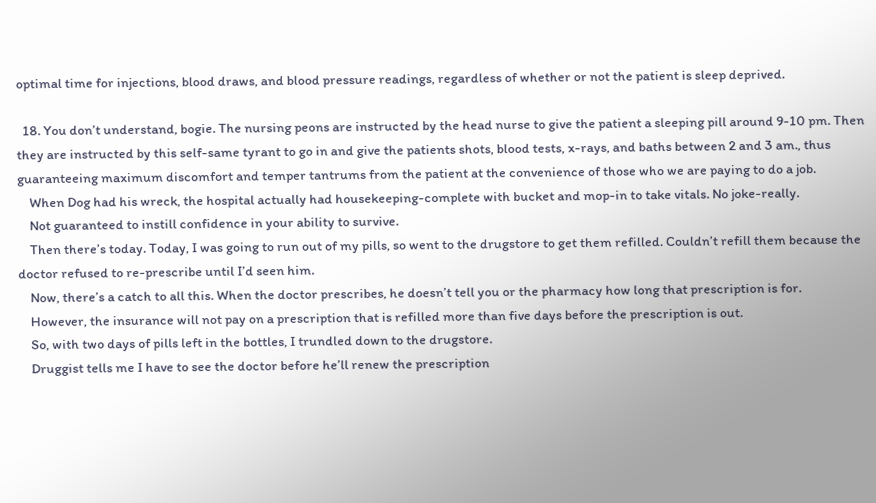optimal time for injections, blood draws, and blood pressure readings, regardless of whether or not the patient is sleep deprived.

  18. You don’t understand, bogie. The nursing peons are instructed by the head nurse to give the patient a sleeping pill around 9-10 pm. Then they are instructed by this self-same tyrant to go in and give the patients shots, blood tests, x-rays, and baths between 2 and 3 am., thus guaranteeing maximum discomfort and temper tantrums from the patient at the convenience of those who we are paying to do a job.
    When Dog had his wreck, the hospital actually had housekeeping-complete with bucket and mop-in to take vitals. No joke-really.
    Not guaranteed to instill confidence in your ability to survive.
    Then there’s today. Today, I was going to run out of my pills, so went to the drugstore to get them refilled. Couldn’t refill them because the doctor refused to re-prescribe until I’d seen him.
    Now, there’s a catch to all this. When the doctor prescribes, he doesn’t tell you or the pharmacy how long that prescription is for.
    However, the insurance will not pay on a prescription that is refilled more than five days before the prescription is out.
    So, with two days of pills left in the bottles, I trundled down to the drugstore.
    Druggist tells me I have to see the doctor before he’ll renew the prescription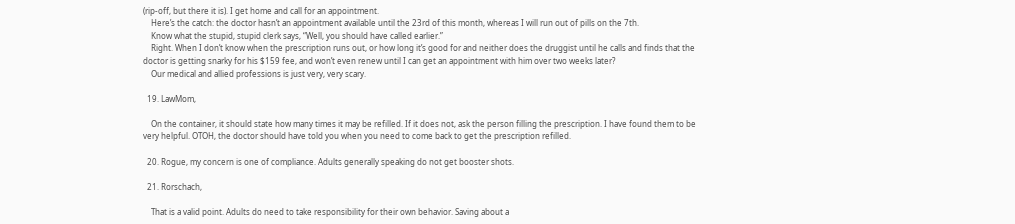(rip-off, but there it is). I get home and call for an appointment.
    Here’s the catch: the doctor hasn’t an appointment available until the 23rd of this month, whereas I will run out of pills on the 7th.
    Know what the stupid, stupid clerk says, “Well, you should have called earlier.”
    Right. When I don’t know when the prescription runs out, or how long it’s good for and neither does the druggist until he calls and finds that the doctor is getting snarky for his $159 fee, and won’t even renew until I can get an appointment with him over two weeks later?
    Our medical and allied professions is just very, very scary.

  19. LawMom,

    On the container, it should state how many times it may be refilled. If it does not, ask the person filling the prescription. I have found them to be very helpful. OTOH, the doctor should have told you when you need to come back to get the prescription refilled.

  20. Rogue, my concern is one of compliance. Adults generally speaking do not get booster shots.

  21. Rorschach,

    That is a valid point. Adults do need to take responsibility for their own behavior. Saving about a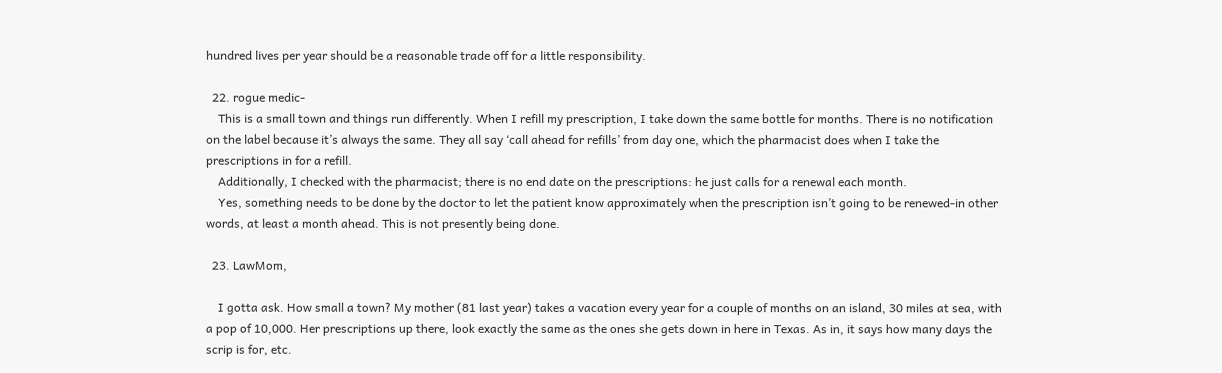hundred lives per year should be a reasonable trade off for a little responsibility.

  22. rogue medic-
    This is a small town and things run differently. When I refill my prescription, I take down the same bottle for months. There is no notification on the label because it’s always the same. They all say ‘call ahead for refills’ from day one, which the pharmacist does when I take the prescriptions in for a refill.
    Additionally, I checked with the pharmacist; there is no end date on the prescriptions: he just calls for a renewal each month.
    Yes, something needs to be done by the doctor to let the patient know approximately when the prescription isn’t going to be renewed-in other words, at least a month ahead. This is not presently being done.

  23. LawMom,

    I gotta ask. How small a town? My mother (81 last year) takes a vacation every year for a couple of months on an island, 30 miles at sea, with a pop of 10,000. Her prescriptions up there, look exactly the same as the ones she gets down in here in Texas. As in, it says how many days the scrip is for, etc.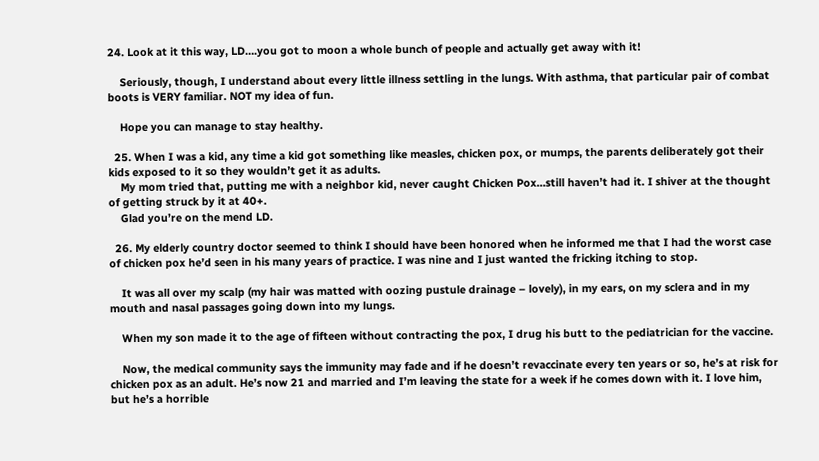24. Look at it this way, LD….you got to moon a whole bunch of people and actually get away with it!

    Seriously, though, I understand about every little illness settling in the lungs. With asthma, that particular pair of combat boots is VERY familiar. NOT my idea of fun.

    Hope you can manage to stay healthy.

  25. When I was a kid, any time a kid got something like measles, chicken pox, or mumps, the parents deliberately got their kids exposed to it so they wouldn’t get it as adults.
    My mom tried that, putting me with a neighbor kid, never caught Chicken Pox…still haven’t had it. I shiver at the thought of getting struck by it at 40+.
    Glad you’re on the mend LD.

  26. My elderly country doctor seemed to think I should have been honored when he informed me that I had the worst case of chicken pox he’d seen in his many years of practice. I was nine and I just wanted the fricking itching to stop.

    It was all over my scalp (my hair was matted with oozing pustule drainage – lovely), in my ears, on my sclera and in my mouth and nasal passages going down into my lungs.

    When my son made it to the age of fifteen without contracting the pox, I drug his butt to the pediatrician for the vaccine.

    Now, the medical community says the immunity may fade and if he doesn’t revaccinate every ten years or so, he’s at risk for chicken pox as an adult. He’s now 21 and married and I’m leaving the state for a week if he comes down with it. I love him, but he’s a horrible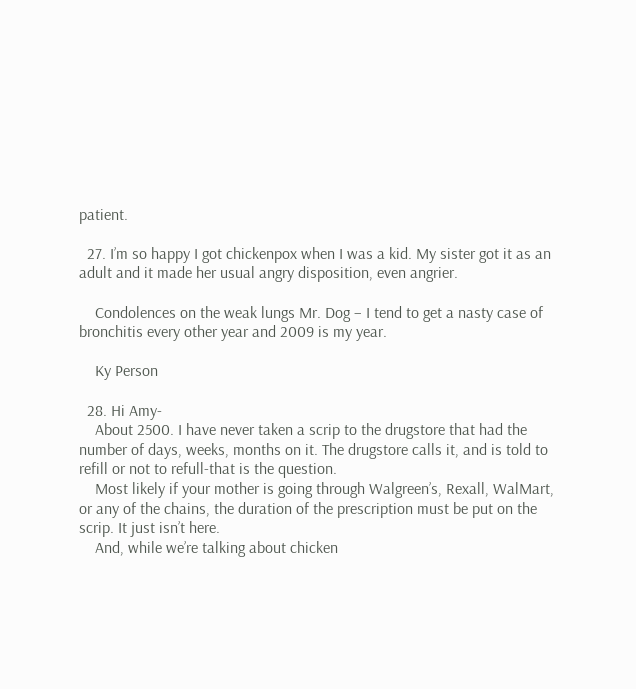patient.

  27. I’m so happy I got chickenpox when I was a kid. My sister got it as an adult and it made her usual angry disposition, even angrier.

    Condolences on the weak lungs Mr. Dog – I tend to get a nasty case of bronchitis every other year and 2009 is my year.

    Ky Person

  28. Hi Amy-
    About 2500. I have never taken a scrip to the drugstore that had the number of days, weeks, months on it. The drugstore calls it, and is told to refill or not to refull-that is the question.
    Most likely if your mother is going through Walgreen’s, Rexall, WalMart, or any of the chains, the duration of the prescription must be put on the scrip. It just isn’t here.
    And, while we’re talking about chicken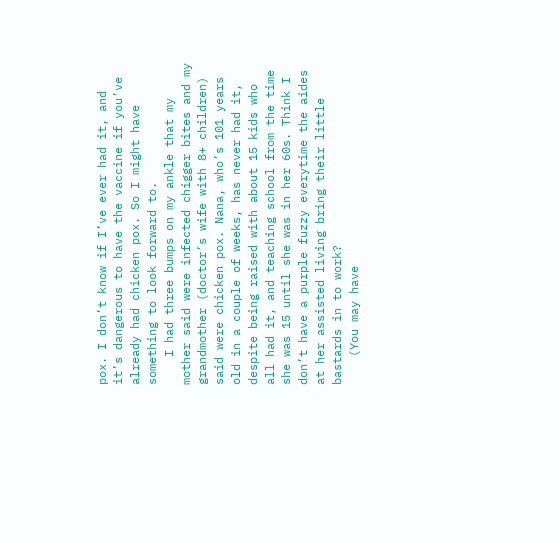pox. I don’t know if I’ve ever had it, and it’s dangerous to have the vaccine if you’ve already had chicken pox. So I might have something to look forward to.
    I had three bumps on my ankle that my mother said were infected chigger bites and my grandmother (doctor’s wife with 8+ children) said were chicken pox. Nana, who’s 101 years old in a couple of weeks, has never had it, despite being raised with about 15 kids who all had it, and teaching school from the time she was 15 until she was in her 60s. Think I don’t have a purple fuzzy everytime the aides at her assisted living bring their little bastards in to work?
    (You may have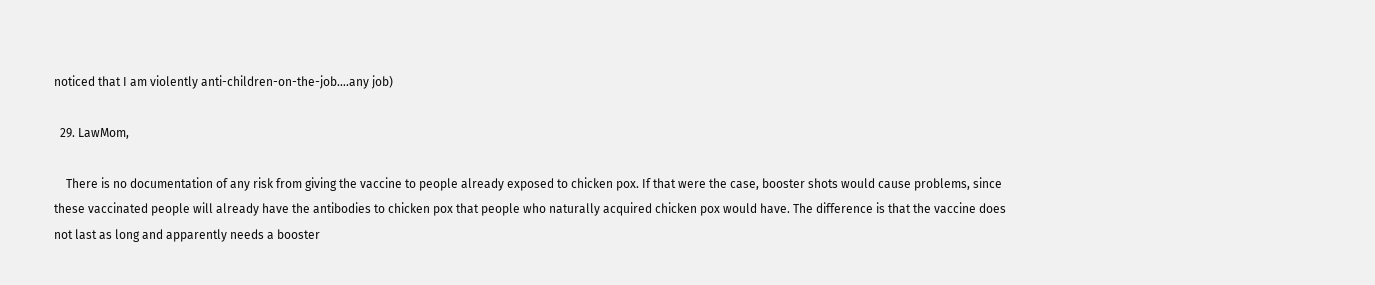noticed that I am violently anti-children-on-the-job….any job)

  29. LawMom,

    There is no documentation of any risk from giving the vaccine to people already exposed to chicken pox. If that were the case, booster shots would cause problems, since these vaccinated people will already have the antibodies to chicken pox that people who naturally acquired chicken pox would have. The difference is that the vaccine does not last as long and apparently needs a booster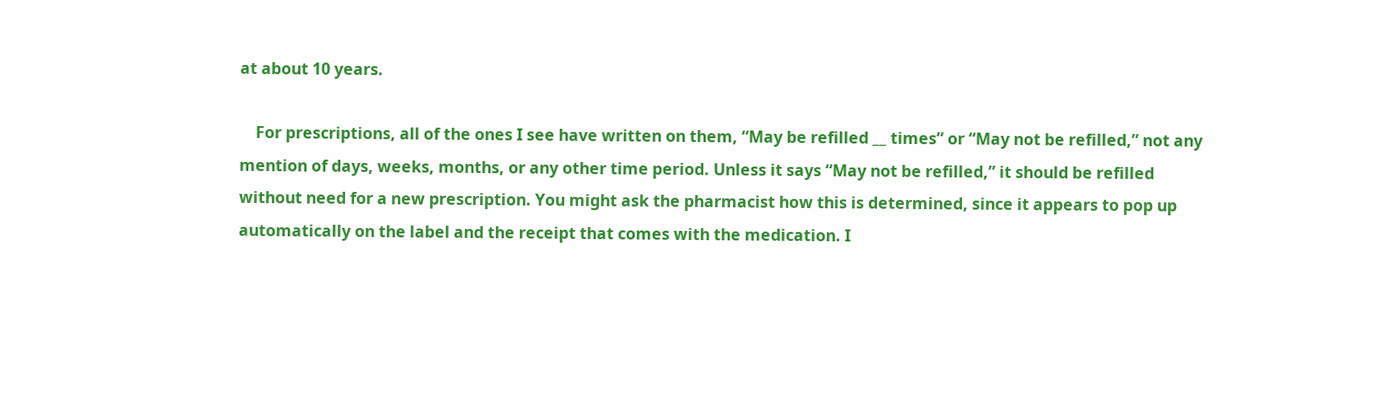at about 10 years.

    For prescriptions, all of the ones I see have written on them, “May be refilled __ times” or “May not be refilled,” not any mention of days, weeks, months, or any other time period. Unless it says “May not be refilled,” it should be refilled without need for a new prescription. You might ask the pharmacist how this is determined, since it appears to pop up automatically on the label and the receipt that comes with the medication. I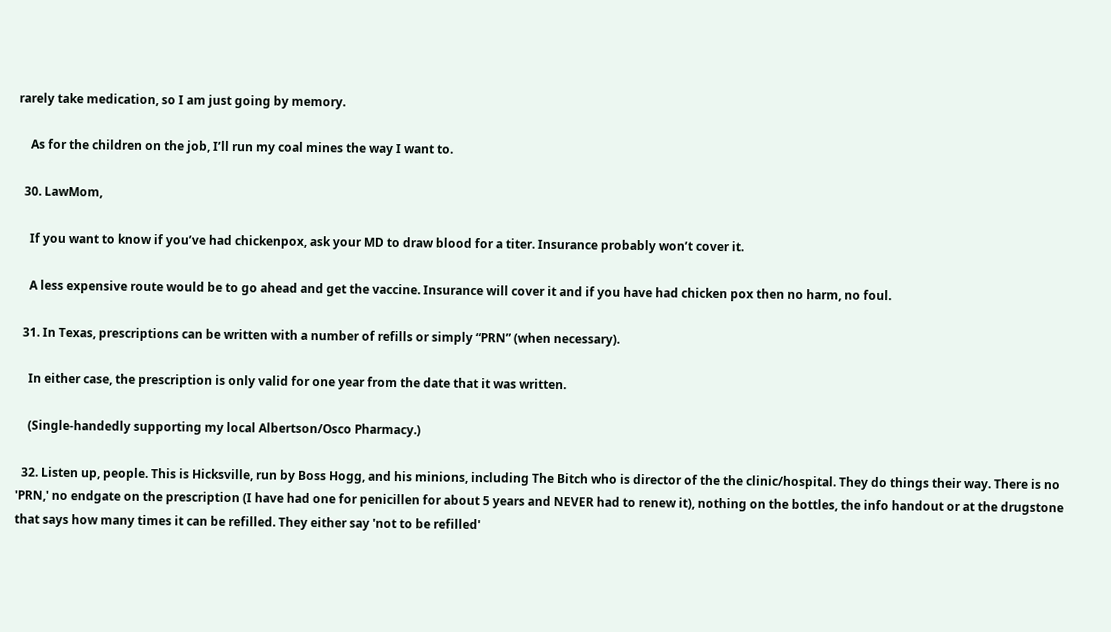rarely take medication, so I am just going by memory.

    As for the children on the job, I’ll run my coal mines the way I want to.

  30. LawMom,

    If you want to know if you’ve had chickenpox, ask your MD to draw blood for a titer. Insurance probably won’t cover it.

    A less expensive route would be to go ahead and get the vaccine. Insurance will cover it and if you have had chicken pox then no harm, no foul.

  31. In Texas, prescriptions can be written with a number of refills or simply “PRN” (when necessary).

    In either case, the prescription is only valid for one year from the date that it was written.

    (Single-handedly supporting my local Albertson/Osco Pharmacy.)

  32. Listen up, people. This is Hicksville, run by Boss Hogg, and his minions, including The Bitch who is director of the the clinic/hospital. They do things their way. There is no 'PRN,' no endgate on the prescription (I have had one for penicillen for about 5 years and NEVER had to renew it), nothing on the bottles, the info handout or at the drugstone that says how many times it can be refilled. They either say 'not to be refilled'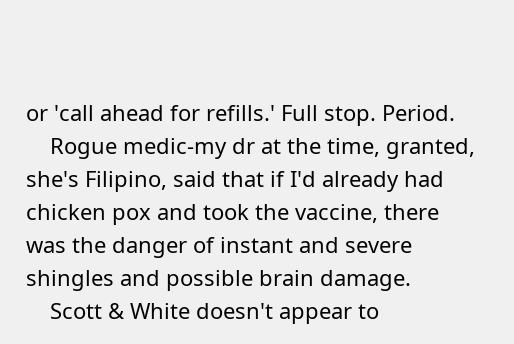or 'call ahead for refills.' Full stop. Period.
    Rogue medic-my dr at the time, granted, she's Filipino, said that if I'd already had chicken pox and took the vaccine, there was the danger of instant and severe shingles and possible brain damage.
    Scott & White doesn't appear to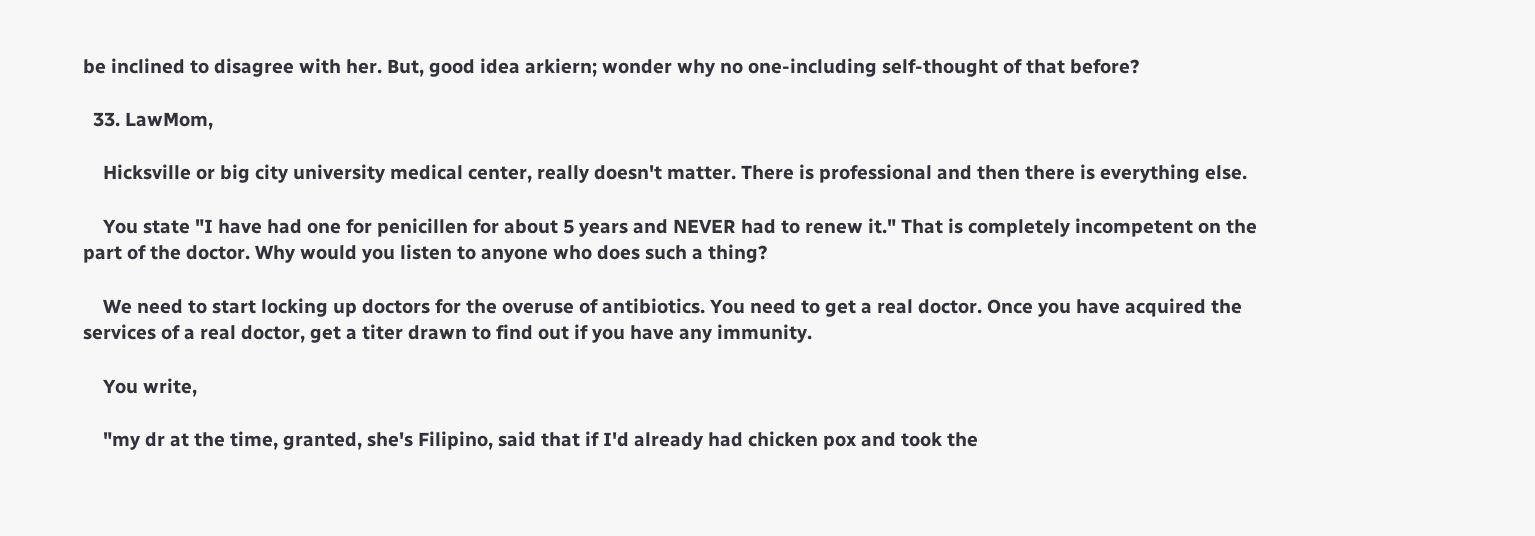be inclined to disagree with her. But, good idea arkiern; wonder why no one-including self-thought of that before?

  33. LawMom,

    Hicksville or big city university medical center, really doesn't matter. There is professional and then there is everything else.

    You state "I have had one for penicillen for about 5 years and NEVER had to renew it." That is completely incompetent on the part of the doctor. Why would you listen to anyone who does such a thing?

    We need to start locking up doctors for the overuse of antibiotics. You need to get a real doctor. Once you have acquired the services of a real doctor, get a titer drawn to find out if you have any immunity.

    You write,

    "my dr at the time, granted, she's Filipino, said that if I'd already had chicken pox and took the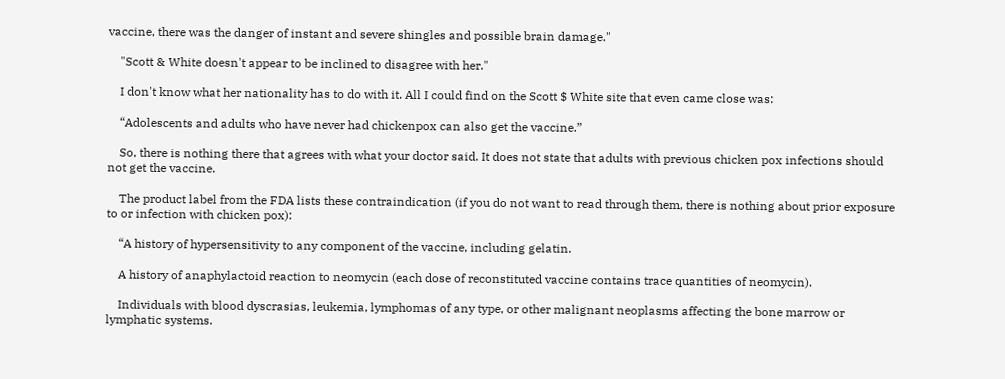vaccine, there was the danger of instant and severe shingles and possible brain damage."

    "Scott & White doesn't appear to be inclined to disagree with her."

    I don't know what her nationality has to do with it. All I could find on the Scott $ White site that even came close was:

    “Adolescents and adults who have never had chickenpox can also get the vaccine.”

    So, there is nothing there that agrees with what your doctor said. It does not state that adults with previous chicken pox infections should not get the vaccine.

    The product label from the FDA lists these contraindication (if you do not want to read through them, there is nothing about prior exposure to or infection with chicken pox):

    “A history of hypersensitivity to any component of the vaccine, including gelatin.

    A history of anaphylactoid reaction to neomycin (each dose of reconstituted vaccine contains trace quantities of neomycin).

    Individuals with blood dyscrasias, leukemia, lymphomas of any type, or other malignant neoplasms affecting the bone marrow or lymphatic systems.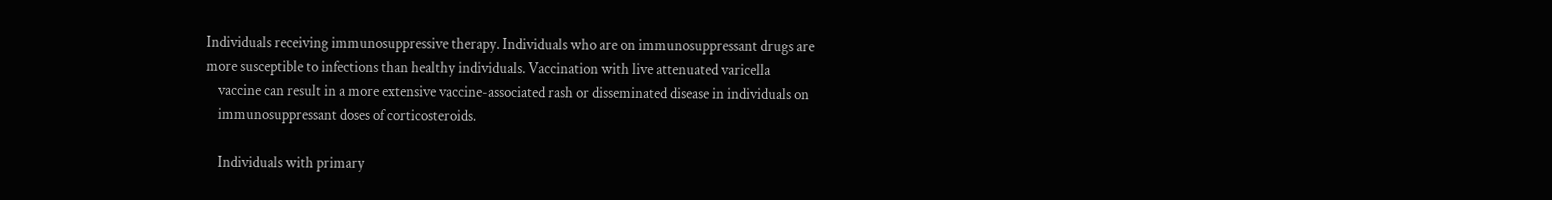Individuals receiving immunosuppressive therapy. Individuals who are on immunosuppressant drugs are more susceptible to infections than healthy individuals. Vaccination with live attenuated varicella
    vaccine can result in a more extensive vaccine-associated rash or disseminated disease in individuals on
    immunosuppressant doses of corticosteroids.

    Individuals with primary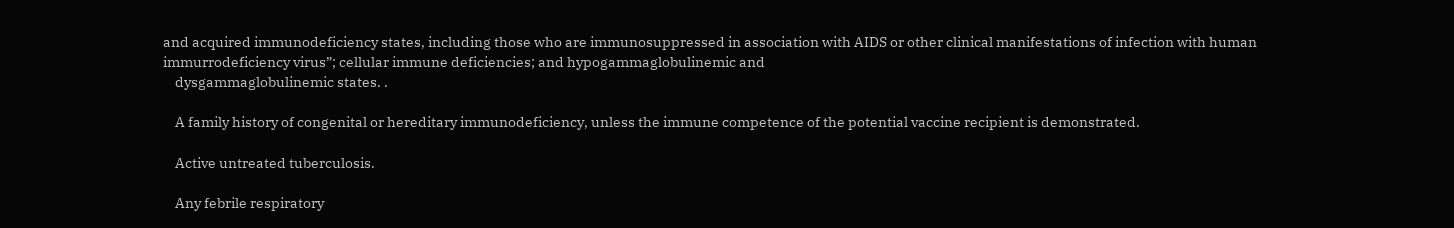and acquired immunodeficiency states, including those who are immunosuppressed in association with AIDS or other clinical manifestations of infection with human immurrodeficiency virus”; cellular immune deficiencies; and hypogammaglobulinemic and
    dysgammaglobulinemic states. .

    A family history of congenital or hereditary immunodeficiency, unless the immune competence of the potential vaccine recipient is demonstrated.

    Active untreated tuberculosis.

    Any febrile respiratory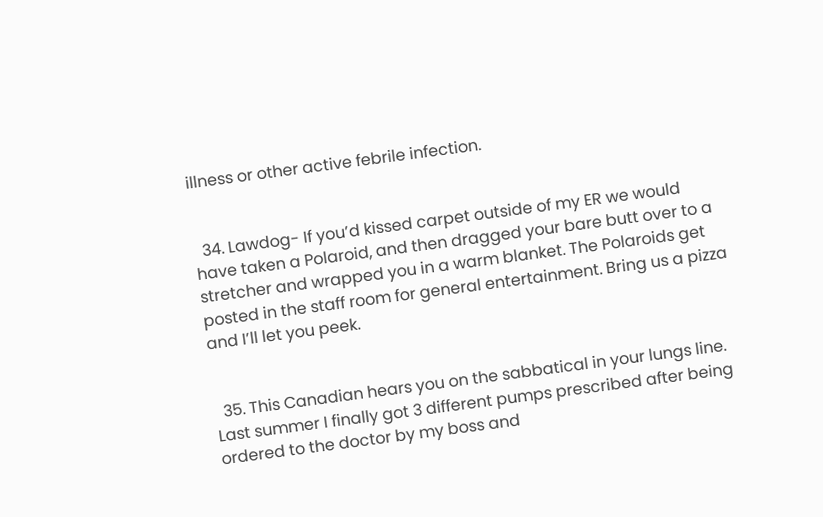illness or other active febrile infection.


  34. Lawdog- If you’d kissed carpet outside of my ER we would have taken a Polaroid, and then dragged your bare butt over to a stretcher and wrapped you in a warm blanket. The Polaroids get posted in the staff room for general entertainment. Bring us a pizza and I’ll let you peek.


  35. This Canadian hears you on the sabbatical in your lungs line. Last summer I finally got 3 different pumps prescribed after being ordered to the doctor by my boss and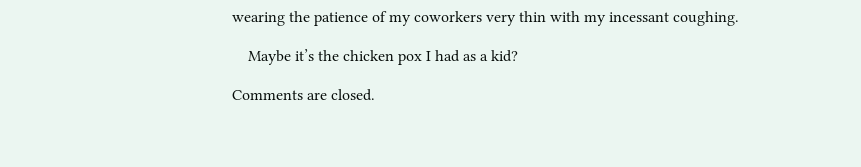wearing the patience of my coworkers very thin with my incessant coughing.

    Maybe it’s the chicken pox I had as a kid?

Comments are closed.